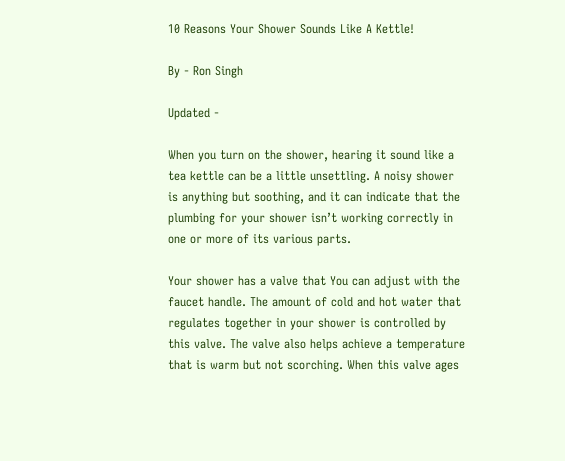10 Reasons Your Shower Sounds Like A Kettle!

By - Ron Singh

Updated -

When you turn on the shower, hearing it sound like a tea kettle can be a little unsettling. A noisy shower is anything but soothing, and it can indicate that the plumbing for your shower isn’t working correctly in one or more of its various parts.

Your shower has a valve that You can adjust with the faucet handle. The amount of cold and hot water that regulates together in your shower is controlled by this valve. The valve also helps achieve a temperature that is warm but not scorching. When this valve ages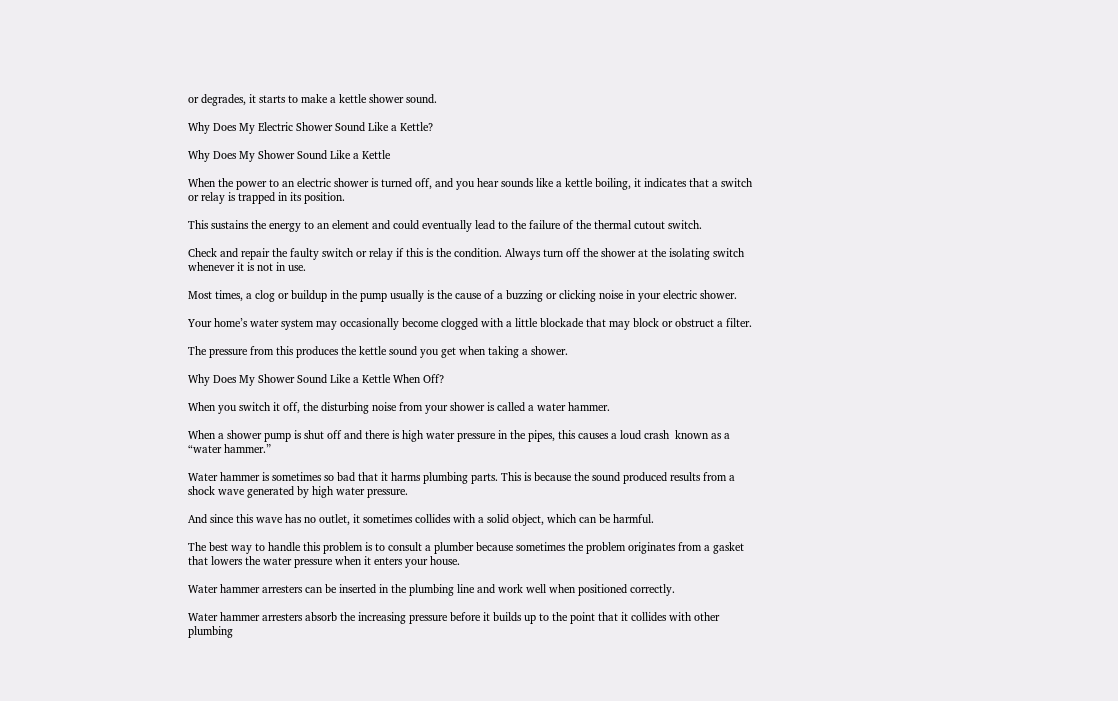or degrades, it starts to make a kettle shower sound.

Why Does My Electric Shower Sound Like a Kettle?

Why Does My Shower Sound Like a Kettle

When the power to an electric shower is turned off, and you hear sounds like a kettle boiling, it indicates that a switch or relay is trapped in its position.

This sustains the energy to an element and could eventually lead to the failure of the thermal cutout switch.

Check and repair the faulty switch or relay if this is the condition. Always turn off the shower at the isolating switch whenever it is not in use.

Most times, a clog or buildup in the pump usually is the cause of a buzzing or clicking noise in your electric shower.

Your home’s water system may occasionally become clogged with a little blockade that may block or obstruct a filter.

The pressure from this produces the kettle sound you get when taking a shower.

Why Does My Shower Sound Like a Kettle When Off?

When you switch it off, the disturbing noise from your shower is called a water hammer.

When a shower pump is shut off and there is high water pressure in the pipes, this causes a loud crash  known as a “water hammer.”

Water hammer is sometimes so bad that it harms plumbing parts. This is because the sound produced results from a shock wave generated by high water pressure.

And since this wave has no outlet, it sometimes collides with a solid object, which can be harmful.

The best way to handle this problem is to consult a plumber because sometimes the problem originates from a gasket that lowers the water pressure when it enters your house.

Water hammer arresters can be inserted in the plumbing line and work well when positioned correctly.

Water hammer arresters absorb the increasing pressure before it builds up to the point that it collides with other plumbing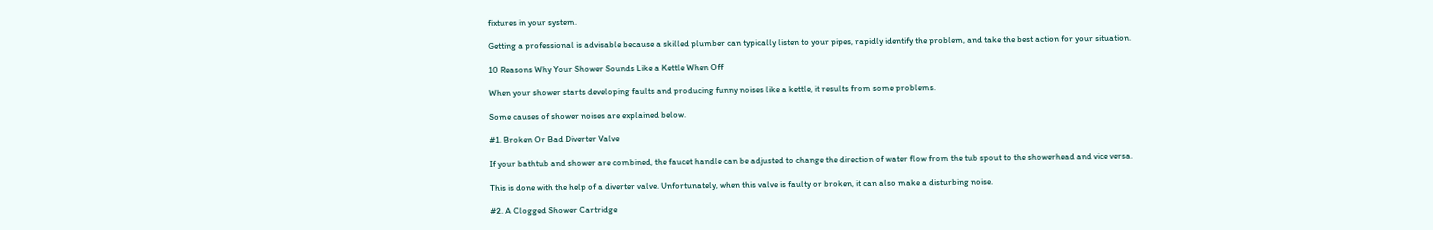fixtures in your system.

Getting a professional is advisable because a skilled plumber can typically listen to your pipes, rapidly identify the problem, and take the best action for your situation.

10 Reasons Why Your Shower Sounds Like a Kettle When Off

When your shower starts developing faults and producing funny noises like a kettle, it results from some problems.

Some causes of shower noises are explained below.

#1. Broken Or Bad Diverter Valve

If your bathtub and shower are combined, the faucet handle can be adjusted to change the direction of water flow from the tub spout to the showerhead and vice versa.

This is done with the help of a diverter valve. Unfortunately, when this valve is faulty or broken, it can also make a disturbing noise.

#2. A Clogged Shower Cartridge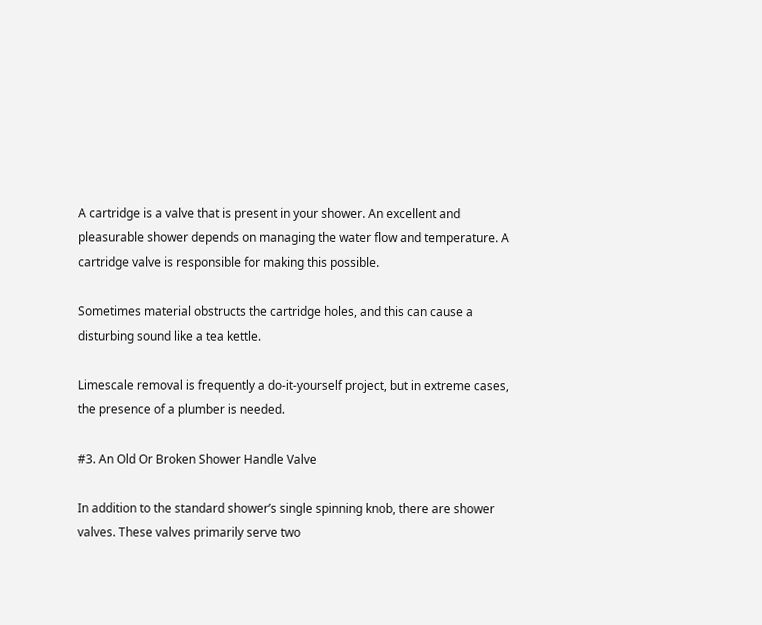A cartridge is a valve that is present in your shower. An excellent and pleasurable shower depends on managing the water flow and temperature. A cartridge valve is responsible for making this possible.

Sometimes material obstructs the cartridge holes, and this can cause a disturbing sound like a tea kettle.

Limescale removal is frequently a do-it-yourself project, but in extreme cases, the presence of a plumber is needed.

#3. An Old Or Broken Shower Handle Valve

In addition to the standard shower’s single spinning knob, there are shower valves. These valves primarily serve two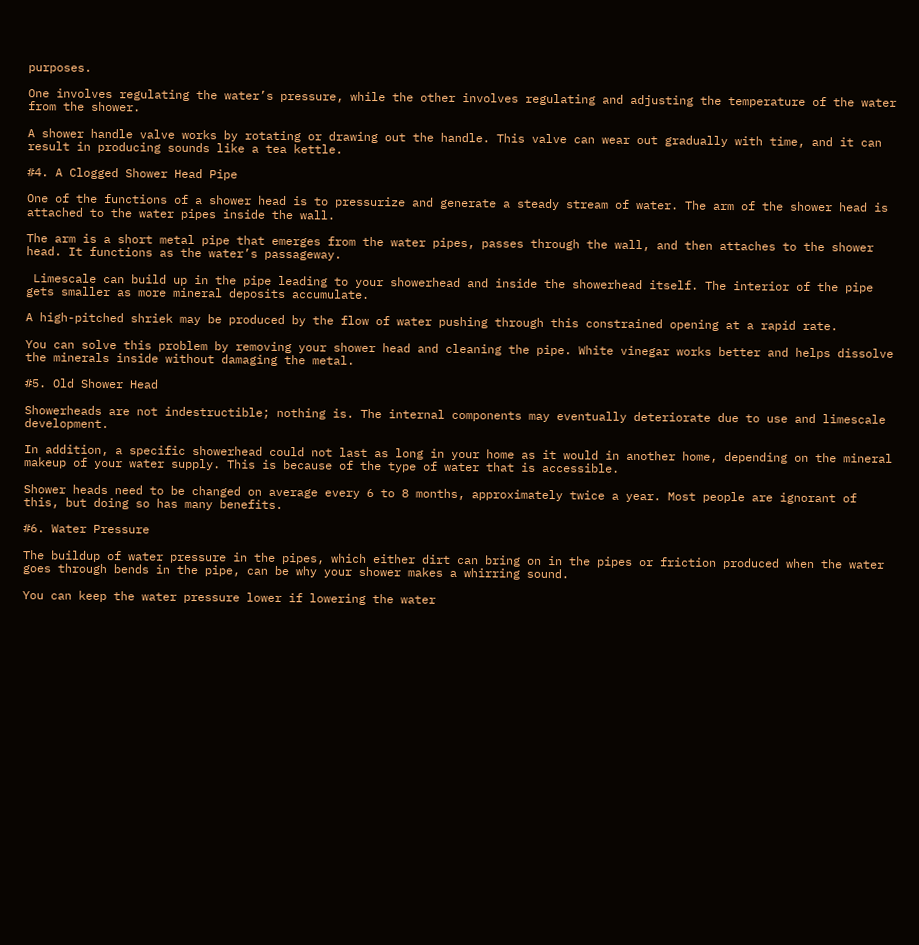purposes.

One involves regulating the water’s pressure, while the other involves regulating and adjusting the temperature of the water from the shower.

A shower handle valve works by rotating or drawing out the handle. This valve can wear out gradually with time, and it can result in producing sounds like a tea kettle.

#4. A Clogged Shower Head Pipe

One of the functions of a shower head is to pressurize and generate a steady stream of water. The arm of the shower head is attached to the water pipes inside the wall.

The arm is a short metal pipe that emerges from the water pipes, passes through the wall, and then attaches to the shower head. It functions as the water’s passageway.

 Limescale can build up in the pipe leading to your showerhead and inside the showerhead itself. The interior of the pipe gets smaller as more mineral deposits accumulate.

A high-pitched shriek may be produced by the flow of water pushing through this constrained opening at a rapid rate.

You can solve this problem by removing your shower head and cleaning the pipe. White vinegar works better and helps dissolve the minerals inside without damaging the metal.

#5. Old Shower Head

Showerheads are not indestructible; nothing is. The internal components may eventually deteriorate due to use and limescale development.

In addition, a specific showerhead could not last as long in your home as it would in another home, depending on the mineral makeup of your water supply. This is because of the type of water that is accessible.

Shower heads need to be changed on average every 6 to 8 months, approximately twice a year. Most people are ignorant of this, but doing so has many benefits.

#6. Water Pressure

The buildup of water pressure in the pipes, which either dirt can bring on in the pipes or friction produced when the water goes through bends in the pipe, can be why your shower makes a whirring sound.

You can keep the water pressure lower if lowering the water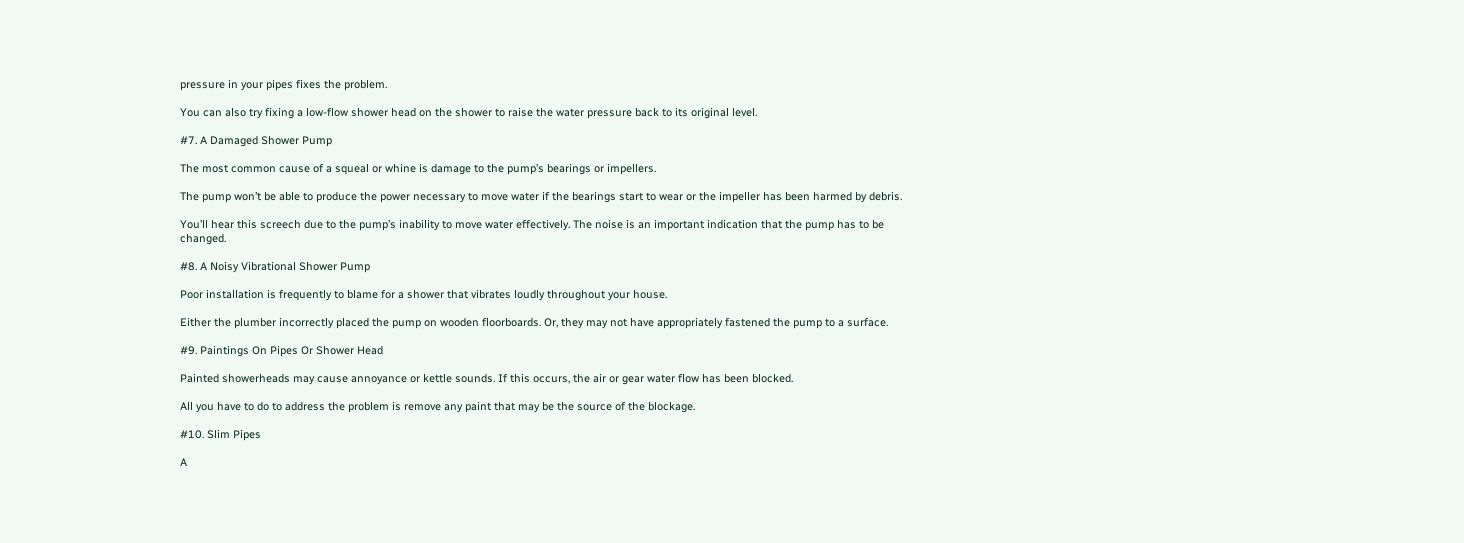pressure in your pipes fixes the problem.

You can also try fixing a low-flow shower head on the shower to raise the water pressure back to its original level.

#7. A Damaged Shower Pump

The most common cause of a squeal or whine is damage to the pump’s bearings or impellers.

The pump won’t be able to produce the power necessary to move water if the bearings start to wear or the impeller has been harmed by debris.

You’ll hear this screech due to the pump’s inability to move water effectively. The noise is an important indication that the pump has to be changed.

#8. A Noisy Vibrational Shower Pump

Poor installation is frequently to blame for a shower that vibrates loudly throughout your house.

Either the plumber incorrectly placed the pump on wooden floorboards. Or, they may not have appropriately fastened the pump to a surface.

#9. Paintings On Pipes Or Shower Head

Painted showerheads may cause annoyance or kettle sounds. If this occurs, the air or gear water flow has been blocked.

All you have to do to address the problem is remove any paint that may be the source of the blockage.

#10. Slim Pipes

A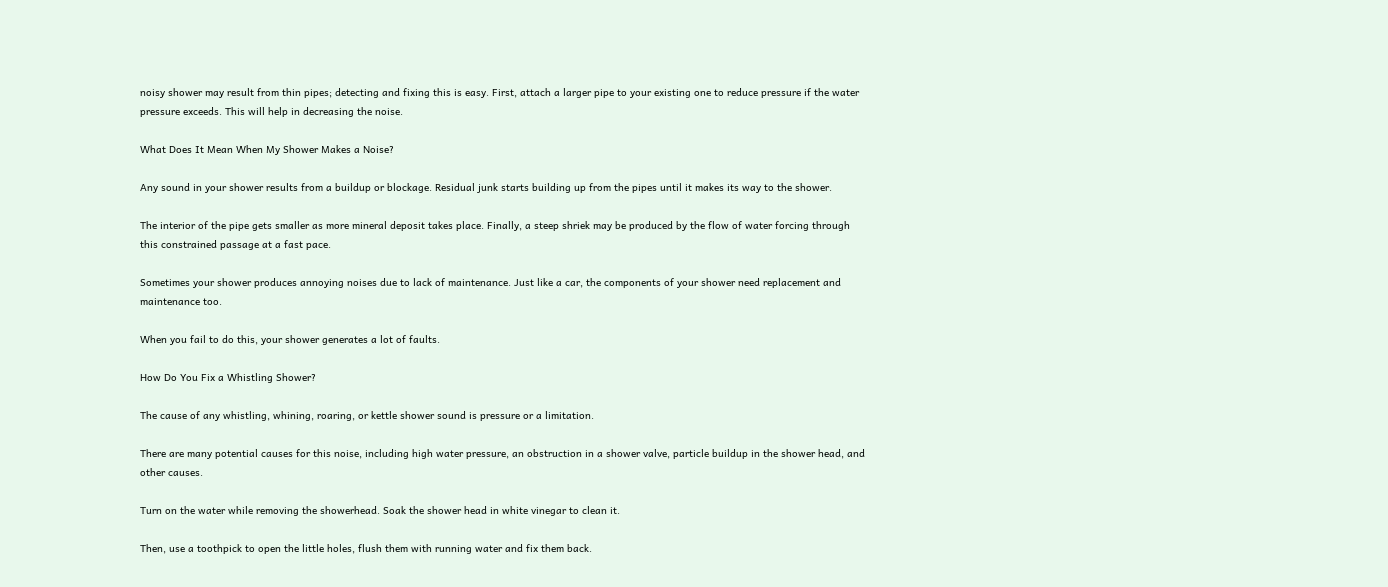noisy shower may result from thin pipes; detecting and fixing this is easy. First, attach a larger pipe to your existing one to reduce pressure if the water pressure exceeds. This will help in decreasing the noise.

What Does It Mean When My Shower Makes a Noise?

Any sound in your shower results from a buildup or blockage. Residual junk starts building up from the pipes until it makes its way to the shower.

The interior of the pipe gets smaller as more mineral deposit takes place. Finally, a steep shriek may be produced by the flow of water forcing through this constrained passage at a fast pace.

Sometimes your shower produces annoying noises due to lack of maintenance. Just like a car, the components of your shower need replacement and maintenance too.

When you fail to do this, your shower generates a lot of faults.

How Do You Fix a Whistling Shower?

The cause of any whistling, whining, roaring, or kettle shower sound is pressure or a limitation.

There are many potential causes for this noise, including high water pressure, an obstruction in a shower valve, particle buildup in the shower head, and other causes.

Turn on the water while removing the showerhead. Soak the shower head in white vinegar to clean it.

Then, use a toothpick to open the little holes, flush them with running water and fix them back.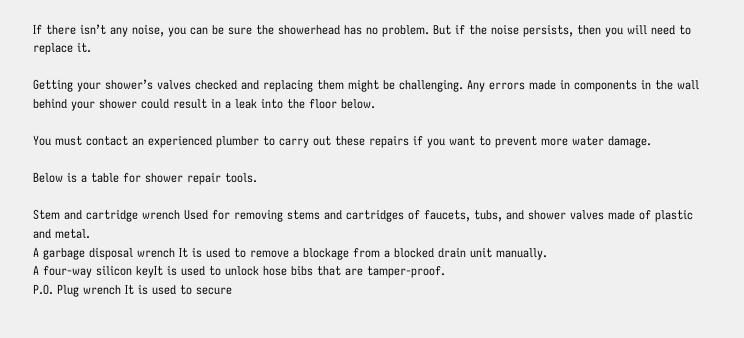If there isn’t any noise, you can be sure the showerhead has no problem. But if the noise persists, then you will need to replace it.

Getting your shower’s valves checked and replacing them might be challenging. Any errors made in components in the wall behind your shower could result in a leak into the floor below.

You must contact an experienced plumber to carry out these repairs if you want to prevent more water damage.

Below is a table for shower repair tools.

Stem and cartridge wrench Used for removing stems and cartridges of faucets, tubs, and shower valves made of plastic and metal.
A garbage disposal wrench It is used to remove a blockage from a blocked drain unit manually.
A four-way silicon keyIt is used to unlock hose bibs that are tamper-proof.
P.O. Plug wrench It is used to secure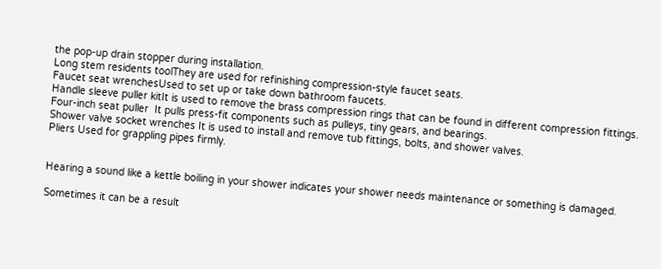the pop-up drain stopper during installation.
Long stem residents toolThey are used for refinishing compression-style faucet seats.
Faucet seat wrenchesUsed to set up or take down bathroom faucets.
Handle sleeve puller kitIt is used to remove the brass compression rings that can be found in different compression fittings.
Four-inch seat puller  It pulls press-fit components such as pulleys, tiny gears, and bearings.
Shower valve socket wrenches It is used to install and remove tub fittings, bolts, and shower valves.
Pliers Used for grappling pipes firmly.


Hearing a sound like a kettle boiling in your shower indicates your shower needs maintenance or something is damaged.

Sometimes it can be a result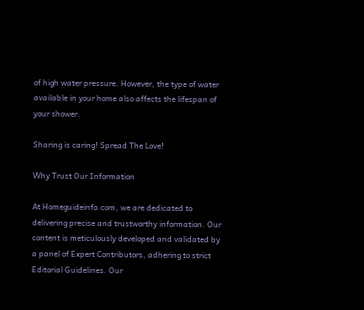of high water pressure. However, the type of water available in your home also affects the lifespan of your shower.

Sharing is caring! Spread The Love!

Why Trust Our Information

At Homeguideinfo.com, we are dedicated to delivering precise and trustworthy information. Our content is meticulously developed and validated by a panel of Expert Contributors, adhering to strict Editorial Guidelines. Our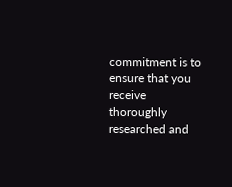commitment is to ensure that you receive thoroughly researched and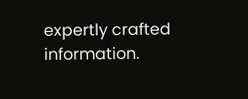expertly crafted information.